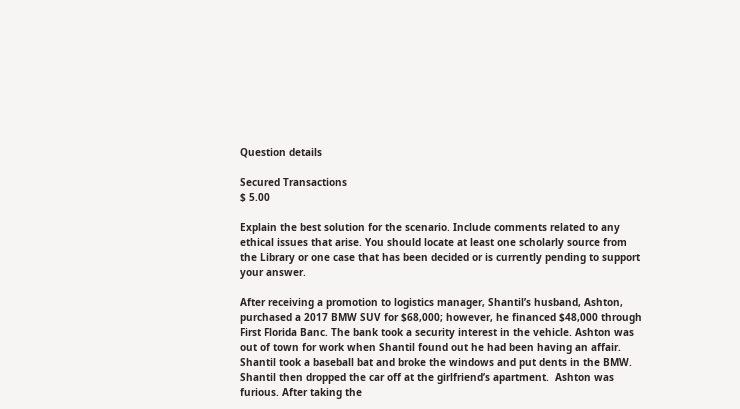Question details

Secured Transactions
$ 5.00

Explain the best solution for the scenario. Include comments related to any ethical issues that arise. You should locate at least one scholarly source from the Library or one case that has been decided or is currently pending to support your answer.

After receiving a promotion to logistics manager, Shantil’s husband, Ashton, purchased a 2017 BMW SUV for $68,000; however, he financed $48,000 through First Florida Banc. The bank took a security interest in the vehicle. Ashton was out of town for work when Shantil found out he had been having an affair. Shantil took a baseball bat and broke the windows and put dents in the BMW.  Shantil then dropped the car off at the girlfriend’s apartment.  Ashton was furious. After taking the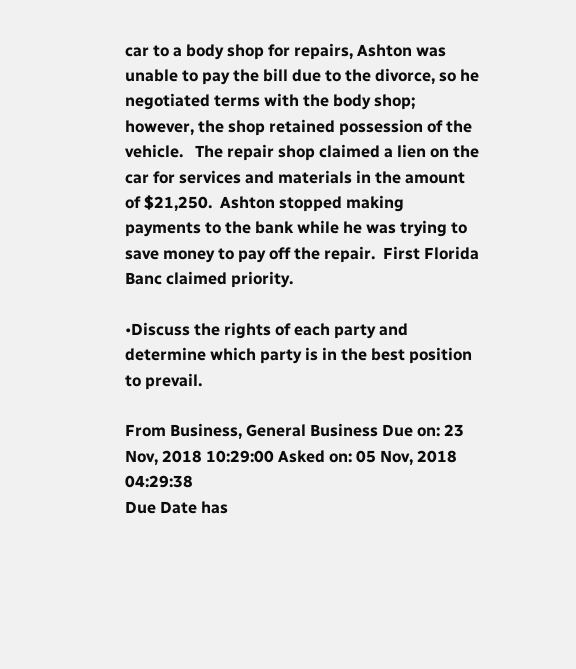car to a body shop for repairs, Ashton was unable to pay the bill due to the divorce, so he negotiated terms with the body shop; however, the shop retained possession of the vehicle.   The repair shop claimed a lien on the car for services and materials in the amount of $21,250.  Ashton stopped making payments to the bank while he was trying to save money to pay off the repair.  First Florida Banc claimed priority.

•Discuss the rights of each party and determine which party is in the best position to prevail.

From Business, General Business Due on: 23 Nov, 2018 10:29:00 Asked on: 05 Nov, 2018 04:29:38
Due Date has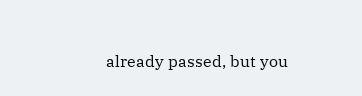already passed, but you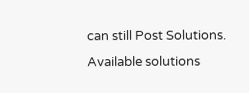can still Post Solutions.
Available solutions